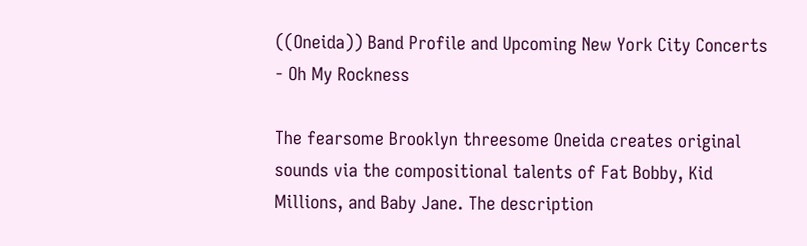((Oneida)) Band Profile and Upcoming New York City Concerts - Oh My Rockness

The fearsome Brooklyn threesome Oneida creates original sounds via the compositional talents of Fat Bobby, Kid Millions, and Baby Jane. The description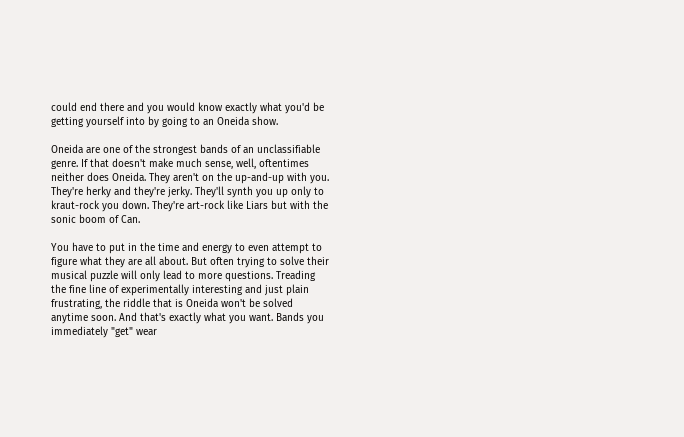could end there and you would know exactly what you'd be getting yourself into by going to an Oneida show.

Oneida are one of the strongest bands of an unclassifiable genre. If that doesn't make much sense, well, oftentimes neither does Oneida. They aren't on the up-and-up with you. They're herky and they're jerky. They'll synth you up only to kraut-rock you down. They're art-rock like Liars but with the sonic boom of Can.

You have to put in the time and energy to even attempt to figure what they are all about. But often trying to solve their musical puzzle will only lead to more questions. Treading the fine line of experimentally interesting and just plain frustrating, the riddle that is Oneida won't be solved anytime soon. And that's exactly what you want. Bands you immediately "get" wear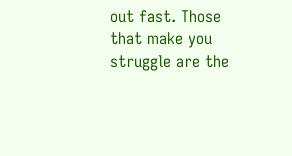out fast. Those that make you struggle are the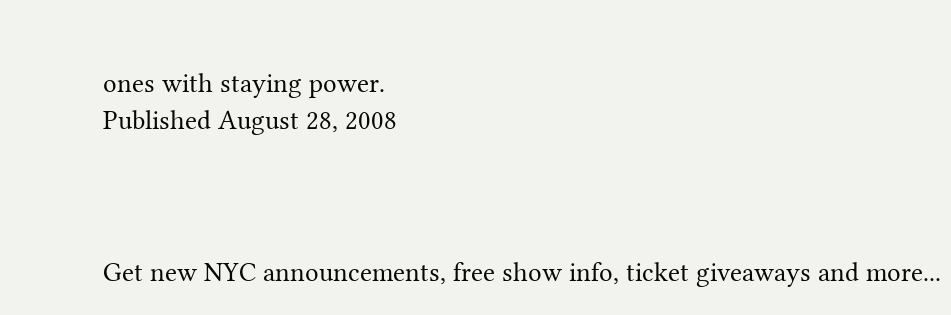ones with staying power.
Published August 28, 2008



Get new NYC announcements, free show info, ticket giveaways and more...